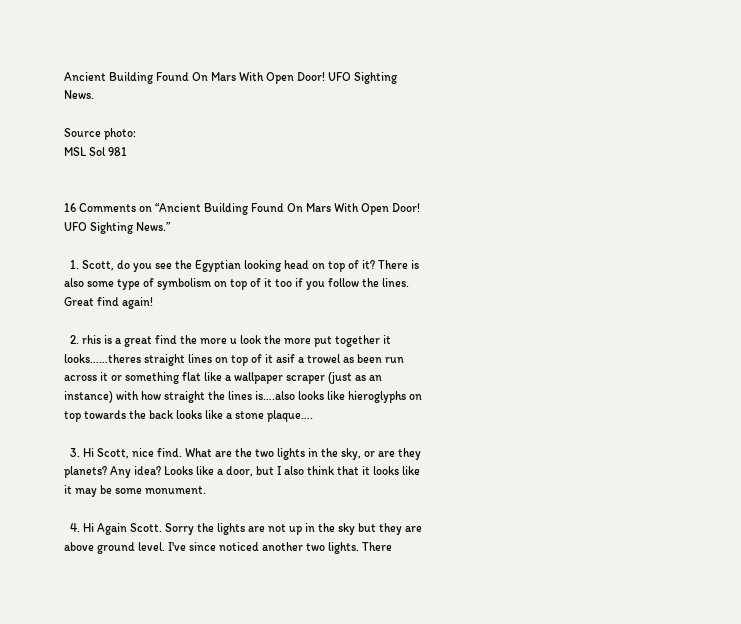Ancient Building Found On Mars With Open Door! UFO Sighting News.

Source photo:
MSL Sol 981


16 Comments on “Ancient Building Found On Mars With Open Door! UFO Sighting News.”

  1. Scott, do you see the Egyptian looking head on top of it? There is also some type of symbolism on top of it too if you follow the lines. Great find again!

  2. rhis is a great find the more u look the more put together it looks……theres straight lines on top of it asif a trowel as been run across it or something flat like a wallpaper scraper (just as an instance) with how straight the lines is….also looks like hieroglyphs on top towards the back looks like a stone plaque….

  3. Hi Scott, nice find. What are the two lights in the sky, or are they planets? Any idea? Looks like a door, but I also think that it looks like it may be some monument.

  4. Hi Again Scott. Sorry the lights are not up in the sky but they are above ground level. I've since noticed another two lights. There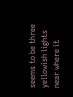seems to be three yellowish lights near where it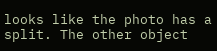looks like the photo has a split. The other object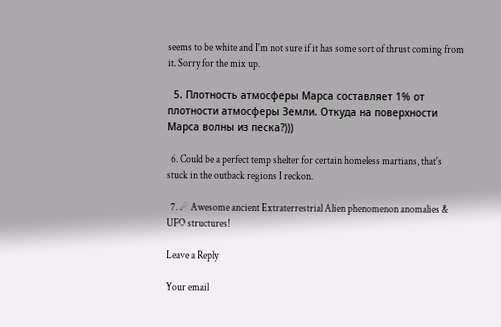seems to be white and I'm not sure if it has some sort of thrust coming from it. Sorry for the mix up.

  5. Плотность атмосферы Марса составляет 1% от плотности атмосферы Земли. Откуда на поверхности Марса волны из песка?)))

  6. Could be a perfect temp shelter for certain homeless martians, that's stuck in the outback regions I reckon.

  7. ☄ Awesome ancient Extraterrestrial Alien phenomenon anomalies & UFO structures!

Leave a Reply

Your email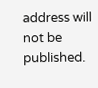address will not be published.